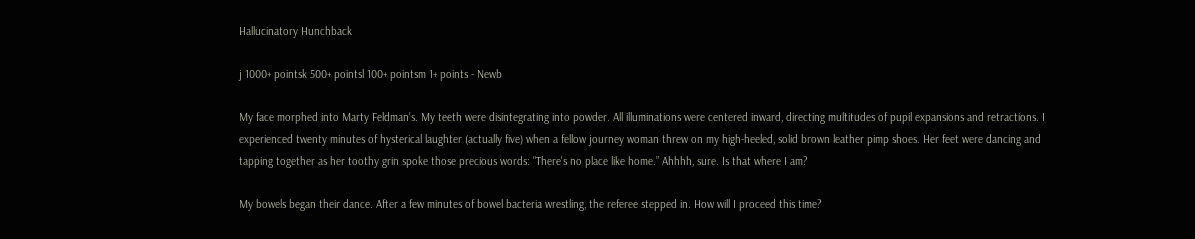Hallucinatory Hunchback

j 1000+ pointsk 500+ pointsl 100+ pointsm 1+ points - Newb

My face morphed into Marty Feldman’s. My teeth were disintegrating into powder. All illuminations were centered inward, directing multitudes of pupil expansions and retractions. I experienced twenty minutes of hysterical laughter (actually five) when a fellow journey woman threw on my high-heeled, solid brown leather pimp shoes. Her feet were dancing and tapping together as her toothy grin spoke those precious words: "There's no place like home.” Ahhhh, sure. Is that where I am?

My bowels began their dance. After a few minutes of bowel bacteria wrestling, the referee stepped in. How will I proceed this time?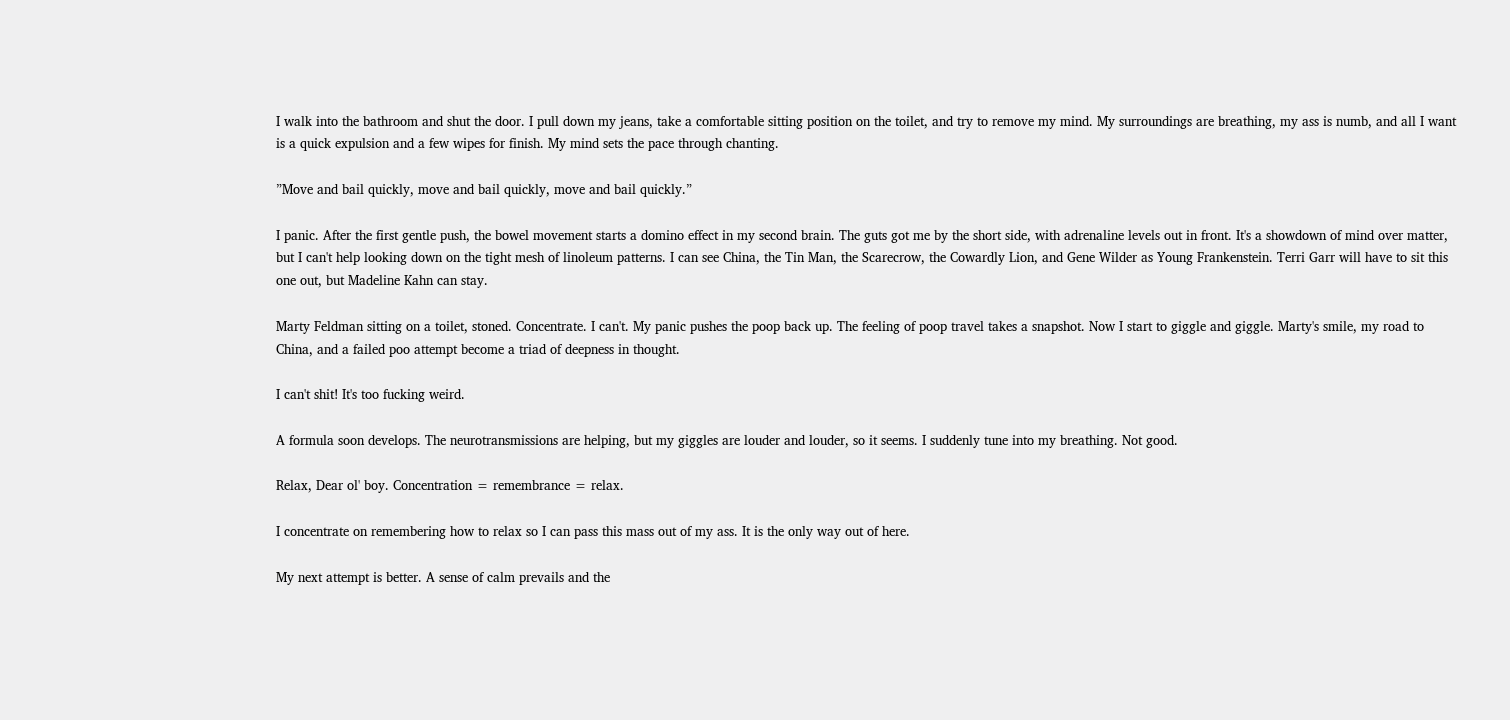I walk into the bathroom and shut the door. I pull down my jeans, take a comfortable sitting position on the toilet, and try to remove my mind. My surroundings are breathing, my ass is numb, and all I want is a quick expulsion and a few wipes for finish. My mind sets the pace through chanting.

”Move and bail quickly, move and bail quickly, move and bail quickly.”

I panic. After the first gentle push, the bowel movement starts a domino effect in my second brain. The guts got me by the short side, with adrenaline levels out in front. It's a showdown of mind over matter, but I can't help looking down on the tight mesh of linoleum patterns. I can see China, the Tin Man, the Scarecrow, the Cowardly Lion, and Gene Wilder as Young Frankenstein. Terri Garr will have to sit this one out, but Madeline Kahn can stay.

Marty Feldman sitting on a toilet, stoned. Concentrate. I can't. My panic pushes the poop back up. The feeling of poop travel takes a snapshot. Now I start to giggle and giggle. Marty's smile, my road to China, and a failed poo attempt become a triad of deepness in thought.

I can't shit! It's too fucking weird.

A formula soon develops. The neurotransmissions are helping, but my giggles are louder and louder, so it seems. I suddenly tune into my breathing. Not good.

Relax, Dear ol' boy. Concentration = remembrance = relax.

I concentrate on remembering how to relax so I can pass this mass out of my ass. It is the only way out of here.

My next attempt is better. A sense of calm prevails and the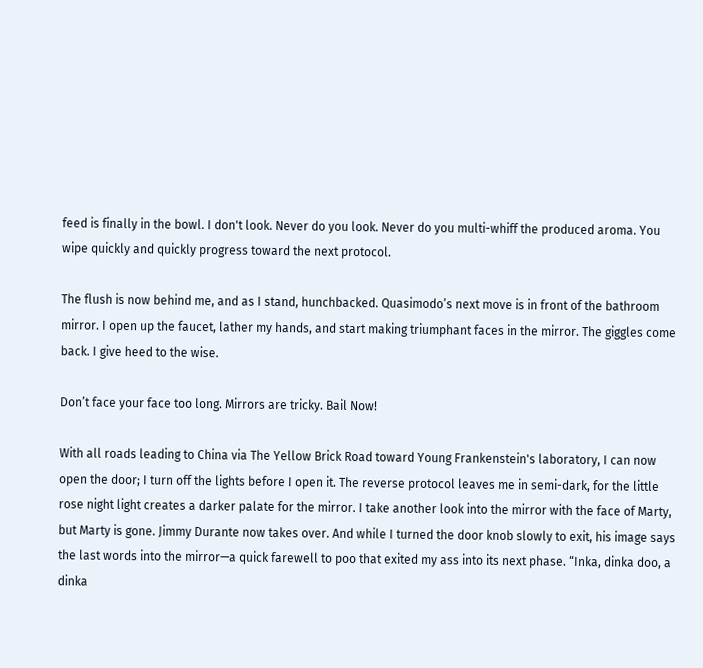feed is finally in the bowl. I don't look. Never do you look. Never do you multi-whiff the produced aroma. You wipe quickly and quickly progress toward the next protocol.

The flush is now behind me, and as I stand, hunchbacked. Quasimodo’s next move is in front of the bathroom mirror. I open up the faucet, lather my hands, and start making triumphant faces in the mirror. The giggles come back. I give heed to the wise.

Don’t face your face too long. Mirrors are tricky. Bail Now!

With all roads leading to China via The Yellow Brick Road toward Young Frankenstein's laboratory, I can now open the door; I turn off the lights before I open it. The reverse protocol leaves me in semi-dark, for the little rose night light creates a darker palate for the mirror. I take another look into the mirror with the face of Marty, but Marty is gone. Jimmy Durante now takes over. And while I turned the door knob slowly to exit, his image says the last words into the mirror—a quick farewell to poo that exited my ass into its next phase. “Inka, dinka doo, a dinka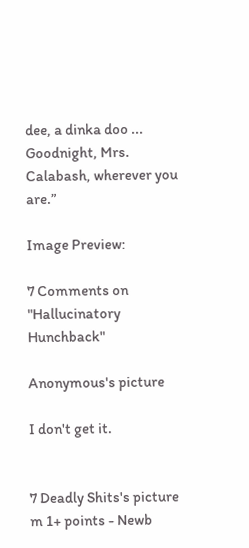dee, a dinka doo ... Goodnight, Mrs. Calabash, wherever you are.”

Image Preview:

7 Comments on "Hallucinatory Hunchback"

Anonymous's picture

I don't get it.


7 Deadly Shits's picture
m 1+ points - Newb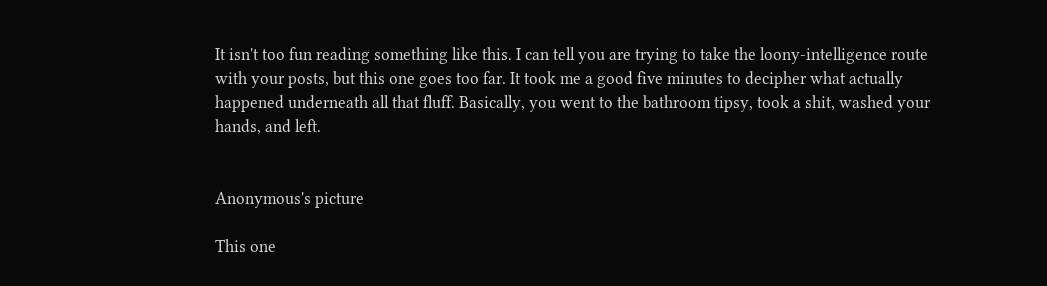It isn't too fun reading something like this. I can tell you are trying to take the loony-intelligence route with your posts, but this one goes too far. It took me a good five minutes to decipher what actually happened underneath all that fluff. Basically, you went to the bathroom tipsy, took a shit, washed your hands, and left.


Anonymous's picture

This one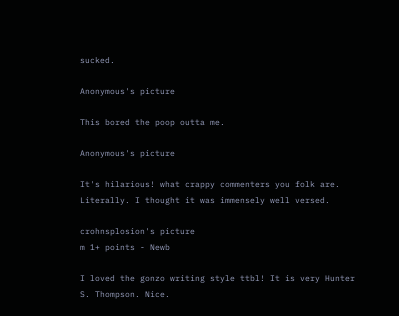sucked.

Anonymous's picture

This bored the poop outta me.

Anonymous's picture

It's hilarious! what crappy commenters you folk are. Literally. I thought it was immensely well versed.

crohnsplosion's picture
m 1+ points - Newb

I loved the gonzo writing style ttbl! It is very Hunter S. Thompson. Nice.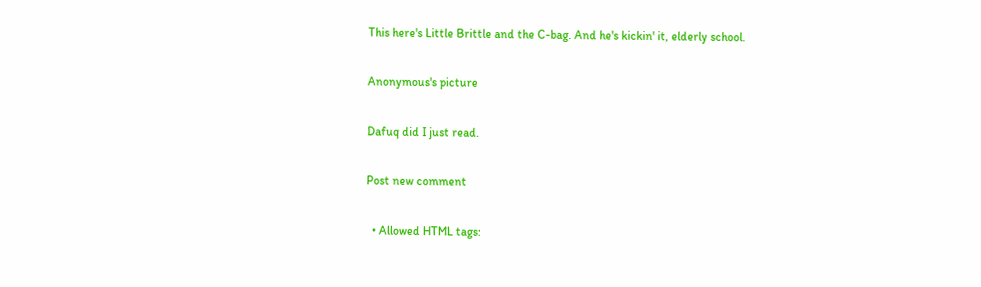This here's Little Brittle and the C-bag. And he's kickin' it, elderly school.

Anonymous's picture

Dafuq did I just read.

Post new comment

  • Allowed HTML tags: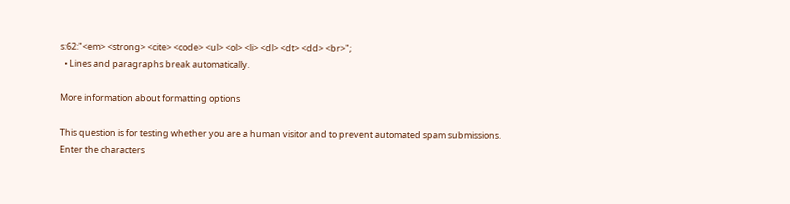s:62:"<em> <strong> <cite> <code> <ul> <ol> <li> <dl> <dt> <dd> <br>";
  • Lines and paragraphs break automatically.

More information about formatting options

This question is for testing whether you are a human visitor and to prevent automated spam submissions.
Enter the characters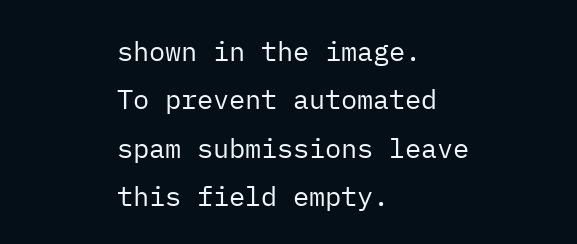shown in the image.
To prevent automated spam submissions leave this field empty.